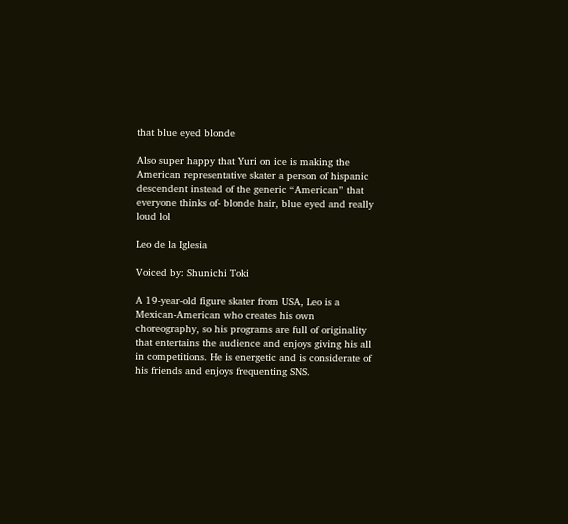that blue eyed blonde

Also super happy that Yuri on ice is making the American representative skater a person of hispanic descendent instead of the generic “American” that everyone thinks of- blonde hair, blue eyed and really loud lol

Leo de la Iglesia

Voiced by: Shunichi Toki

A 19-year-old figure skater from USA, Leo is a Mexican-American who creates his own choreography, so his programs are full of originality that entertains the audience and enjoys giving his all in competitions. He is energetic and is considerate of his friends and enjoys frequenting SNS.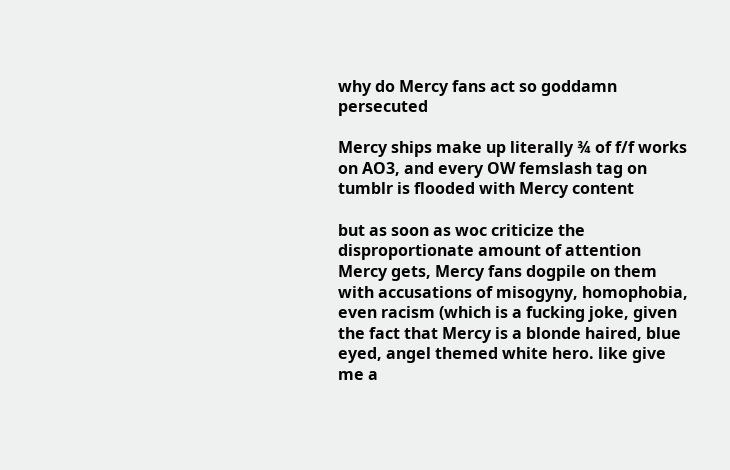why do Mercy fans act so goddamn persecuted

Mercy ships make up literally ¾ of f/f works on AO3, and every OW femslash tag on tumblr is flooded with Mercy content

but as soon as woc criticize the disproportionate amount of attention Mercy gets, Mercy fans dogpile on them with accusations of misogyny, homophobia, even racism (which is a fucking joke, given the fact that Mercy is a blonde haired, blue eyed, angel themed white hero. like give me a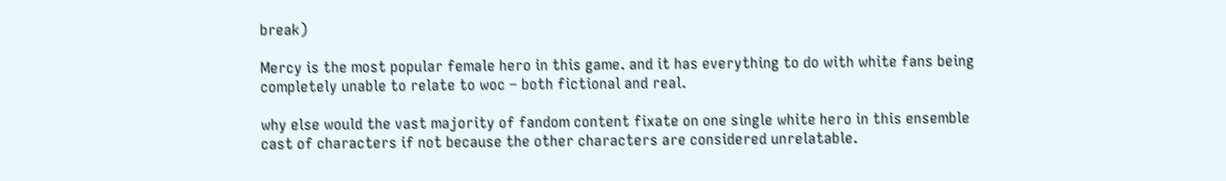break)

Mercy is the most popular female hero in this game. and it has everything to do with white fans being completely unable to relate to woc – both fictional and real.

why else would the vast majority of fandom content fixate on one single white hero in this ensemble cast of characters if not because the other characters are considered unrelatable.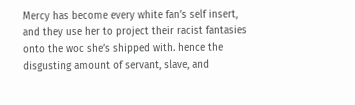Mercy has become every white fan’s self insert, and they use her to project their racist fantasies onto the woc she’s shipped with. hence the disgusting amount of servant, slave, and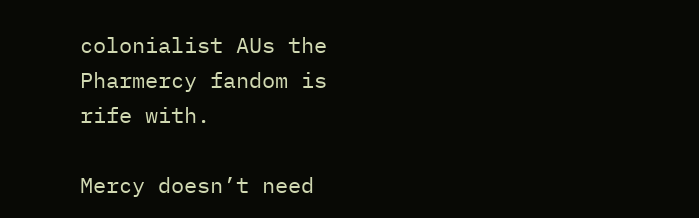colonialist AUs the Pharmercy fandom is rife with.

Mercy doesn’t need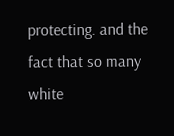protecting. and the fact that so many white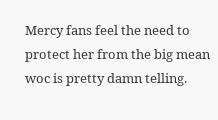Mercy fans feel the need to protect her from the big mean woc is pretty damn telling.